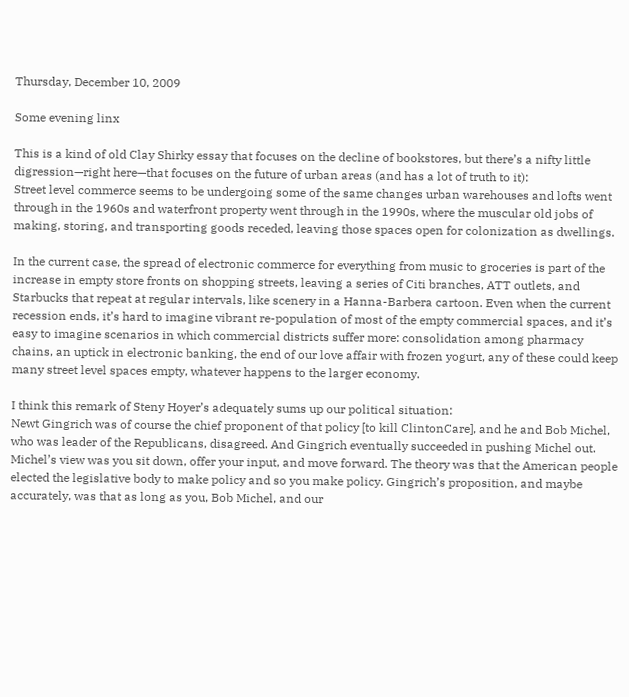Thursday, December 10, 2009

Some evening linx

This is a kind of old Clay Shirky essay that focuses on the decline of bookstores, but there’s a nifty little digression—right here—that focuses on the future of urban areas (and has a lot of truth to it):
Street level commerce seems to be undergoing some of the same changes urban warehouses and lofts went through in the 1960s and waterfront property went through in the 1990s, where the muscular old jobs of making, storing, and transporting goods receded, leaving those spaces open for colonization as dwellings.

In the current case, the spread of electronic commerce for everything from music to groceries is part of the increase in empty store fronts on shopping streets, leaving a series of Citi branches, ATT outlets, and Starbucks that repeat at regular intervals, like scenery in a Hanna-Barbera cartoon. Even when the current recession ends, it’s hard to imagine vibrant re-population of most of the empty commercial spaces, and it’s easy to imagine scenarios in which commercial districts suffer more: consolidation among pharmacy chains, an uptick in electronic banking, the end of our love affair with frozen yogurt, any of these could keep many street level spaces empty, whatever happens to the larger economy.

I think this remark of Steny Hoyer’s adequately sums up our political situation:
Newt Gingrich was of course the chief proponent of that policy [to kill ClintonCare], and he and Bob Michel, who was leader of the Republicans, disagreed. And Gingrich eventually succeeded in pushing Michel out. Michel’s view was you sit down, offer your input, and move forward. The theory was that the American people elected the legislative body to make policy and so you make policy. Gingrich’s proposition, and maybe accurately, was that as long as you, Bob Michel, and our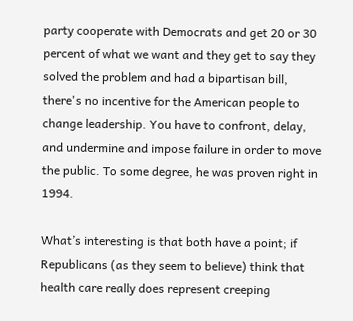party cooperate with Democrats and get 20 or 30 percent of what we want and they get to say they solved the problem and had a bipartisan bill, there's no incentive for the American people to change leadership. You have to confront, delay, and undermine and impose failure in order to move the public. To some degree, he was proven right in 1994.

What’s interesting is that both have a point; if Republicans (as they seem to believe) think that health care really does represent creeping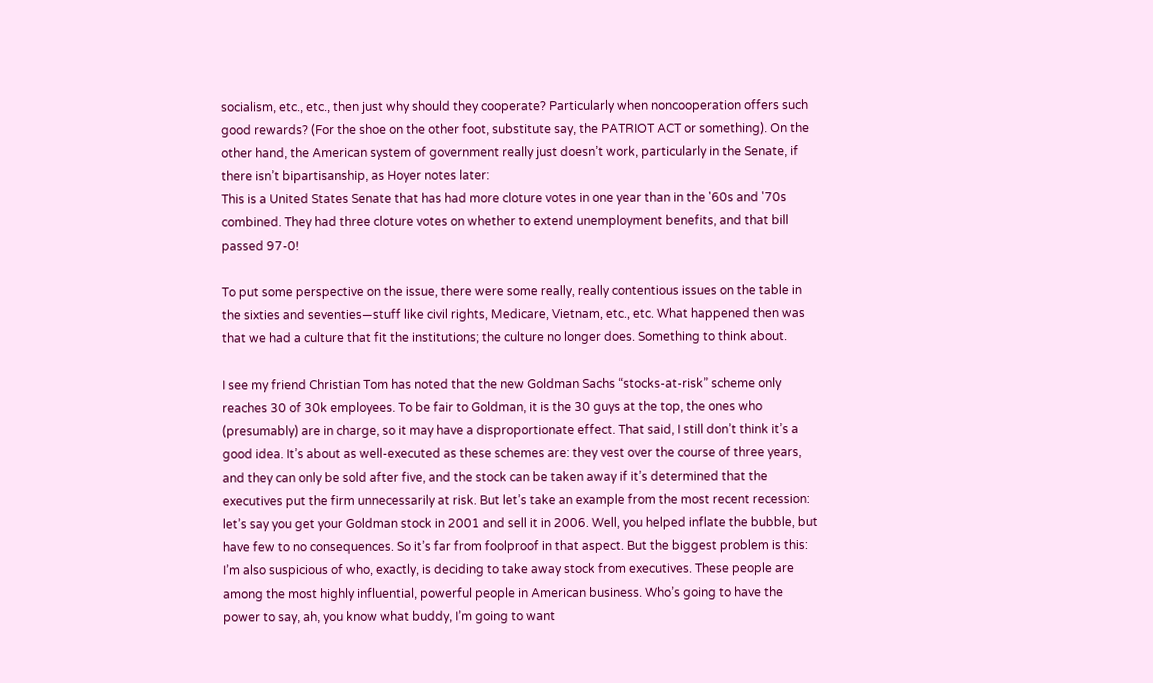socialism, etc., etc., then just why should they cooperate? Particularly when noncooperation offers such good rewards? (For the shoe on the other foot, substitute say, the PATRIOT ACT or something). On the other hand, the American system of government really just doesn’t work, particularly in the Senate, if there isn’t bipartisanship, as Hoyer notes later:
This is a United States Senate that has had more cloture votes in one year than in the '60s and '70s combined. They had three cloture votes on whether to extend unemployment benefits, and that bill passed 97-0!

To put some perspective on the issue, there were some really, really contentious issues on the table in the sixties and seventies—stuff like civil rights, Medicare, Vietnam, etc., etc. What happened then was that we had a culture that fit the institutions; the culture no longer does. Something to think about.

I see my friend Christian Tom has noted that the new Goldman Sachs “stocks-at-risk” scheme only reaches 30 of 30k employees. To be fair to Goldman, it is the 30 guys at the top, the ones who (presumably) are in charge, so it may have a disproportionate effect. That said, I still don’t think it’s a good idea. It’s about as well-executed as these schemes are: they vest over the course of three years, and they can only be sold after five, and the stock can be taken away if it’s determined that the executives put the firm unnecessarily at risk. But let’s take an example from the most recent recession: let’s say you get your Goldman stock in 2001 and sell it in 2006. Well, you helped inflate the bubble, but have few to no consequences. So it’s far from foolproof in that aspect. But the biggest problem is this: I’m also suspicious of who, exactly, is deciding to take away stock from executives. These people are among the most highly influential, powerful people in American business. Who’s going to have the power to say, ah, you know what buddy, I’m going to want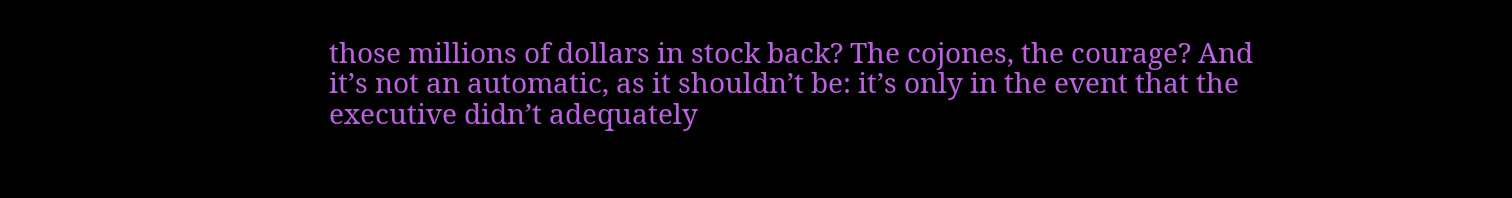those millions of dollars in stock back? The cojones, the courage? And it’s not an automatic, as it shouldn’t be: it’s only in the event that the executive didn’t adequately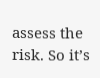assess the risk. So it’s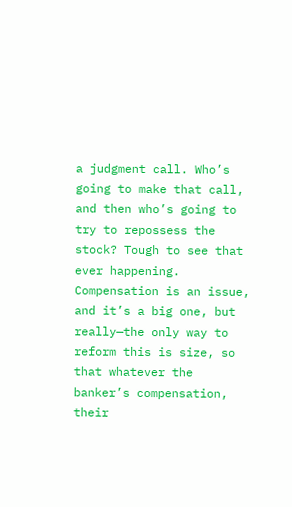a judgment call. Who’s going to make that call, and then who’s going to try to repossess the stock? Tough to see that ever happening. Compensation is an issue, and it’s a big one, but really—the only way to reform this is size, so that whatever the banker’s compensation, their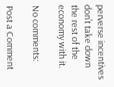perverse incentives don’t take down the rest of the economy with it.

No comments:

Post a Comment